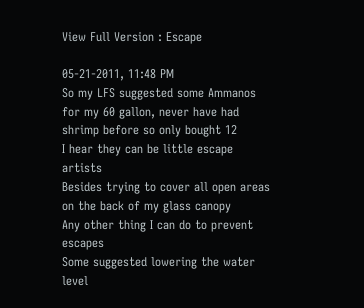View Full Version : Escape

05-21-2011, 11:48 PM
So my LFS suggested some Ammanos for my 60 gallon, never have had shrimp before so only bought 12
I hear they can be little escape artists
Besides trying to cover all open areas on the back of my glass canopy
Any other thing I can do to prevent escapes
Some suggested lowering the water level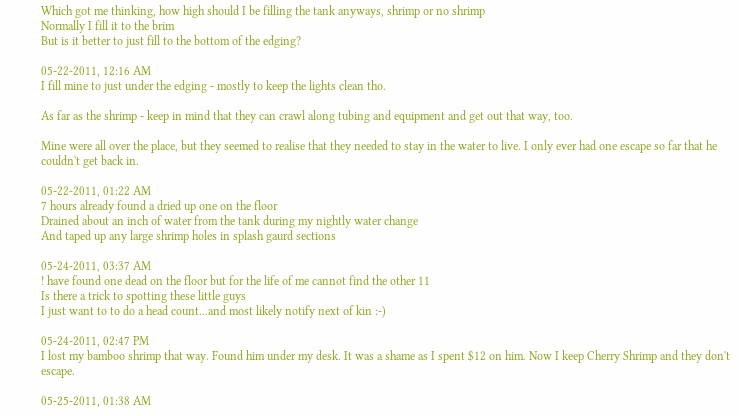Which got me thinking, how high should I be filling the tank anyways, shrimp or no shrimp
Normally I fill it to the brim
But is it better to just fill to the bottom of the edging?

05-22-2011, 12:16 AM
I fill mine to just under the edging - mostly to keep the lights clean tho.

As far as the shrimp - keep in mind that they can crawl along tubing and equipment and get out that way, too.

Mine were all over the place, but they seemed to realise that they needed to stay in the water to live. I only ever had one escape so far that he couldn't get back in.

05-22-2011, 01:22 AM
7 hours already found a dried up one on the floor
Drained about an inch of water from the tank during my nightly water change
And taped up any large shrimp holes in splash gaurd sections

05-24-2011, 03:37 AM
! have found one dead on the floor but for the life of me cannot find the other 11
Is there a trick to spotting these little guys
I just want to to do a head count...and most likely notify next of kin :-)

05-24-2011, 02:47 PM
I lost my bamboo shrimp that way. Found him under my desk. It was a shame as I spent $12 on him. Now I keep Cherry Shrimp and they don't escape.

05-25-2011, 01:38 AM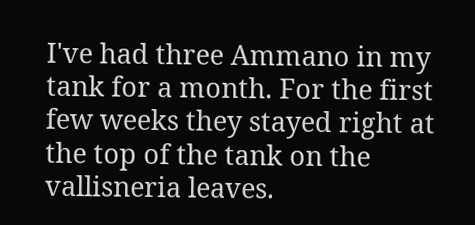I've had three Ammano in my tank for a month. For the first few weeks they stayed right at the top of the tank on the vallisneria leaves.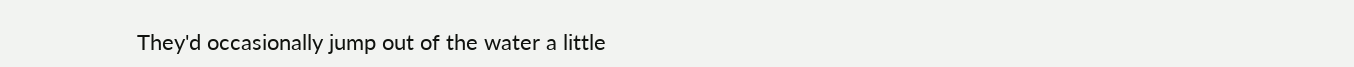They'd occasionally jump out of the water a little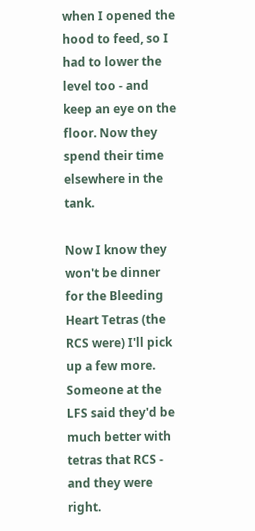when I opened the hood to feed, so I had to lower the level too - and keep an eye on the floor. Now they spend their time elsewhere in the tank.

Now I know they won't be dinner for the Bleeding Heart Tetras (the RCS were) I'll pick up a few more. Someone at the LFS said they'd be much better with tetras that RCS - and they were right.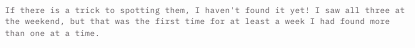If there is a trick to spotting them, I haven't found it yet! I saw all three at the weekend, but that was the first time for at least a week I had found more than one at a time.